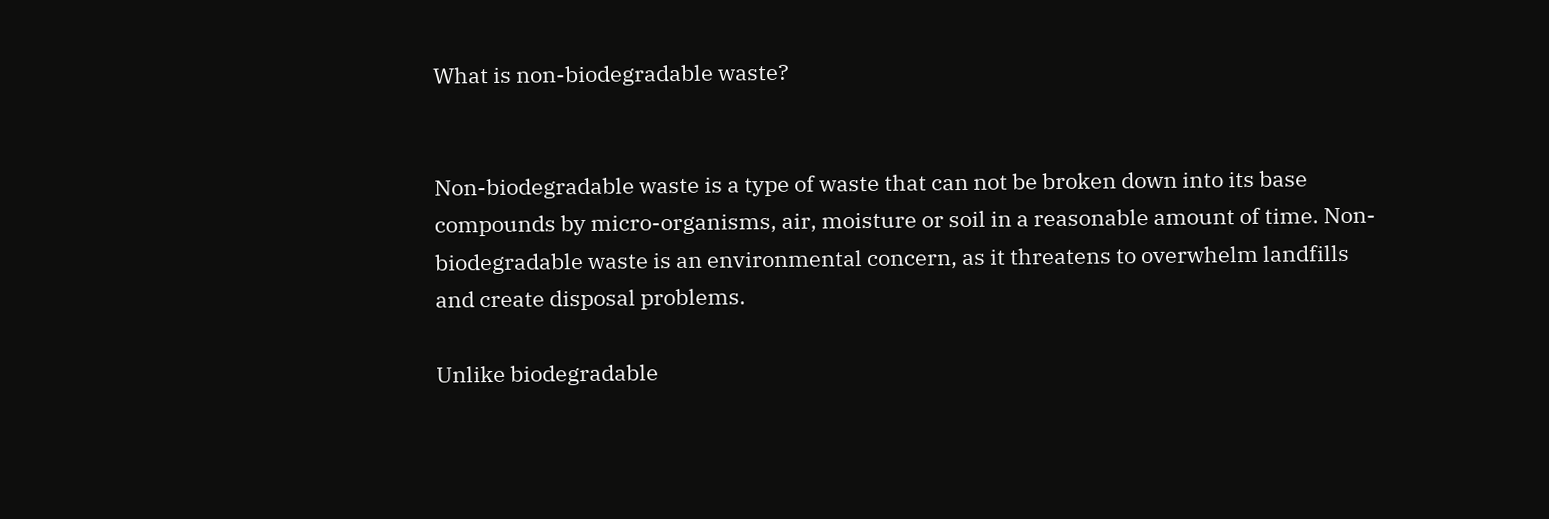What is non-biodegradable waste?


Non-biodegradable waste is a type of waste that can not be broken down into its base compounds by micro-organisms, air, moisture or soil in a reasonable amount of time. Non-biodegradable waste is an environmental concern, as it threatens to overwhelm landfills and create disposal problems.

Unlike biodegradable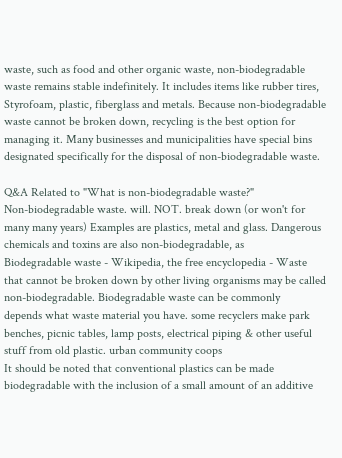waste, such as food and other organic waste, non-biodegradable waste remains stable indefinitely. It includes items like rubber tires, Styrofoam, plastic, fiberglass and metals. Because non-biodegradable waste cannot be broken down, recycling is the best option for managing it. Many businesses and municipalities have special bins designated specifically for the disposal of non-biodegradable waste.

Q&A Related to "What is non-biodegradable waste?"
Non-biodegradable waste. will. NOT. break down (or won't for many many years) Examples are plastics, metal and glass. Dangerous chemicals and toxins are also non-biodegradable, as
Biodegradable waste - Wikipedia, the free encyclopedia - Waste that cannot be broken down by other living organisms may be called non-biodegradable. Biodegradable waste can be commonly
depends what waste material you have. some recyclers make park benches, picnic tables, lamp posts, electrical piping & other useful stuff from old plastic. urban community coops
It should be noted that conventional plastics can be made biodegradable with the inclusion of a small amount of an additive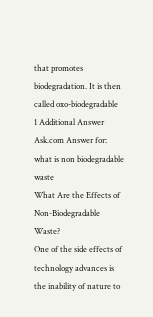that promotes biodegradation. It is then called oxo-biodegradable
1 Additional Answer
Ask.com Answer for: what is non biodegradable waste
What Are the Effects of Non-Biodegradable Waste?
One of the side effects of technology advances is the inability of nature to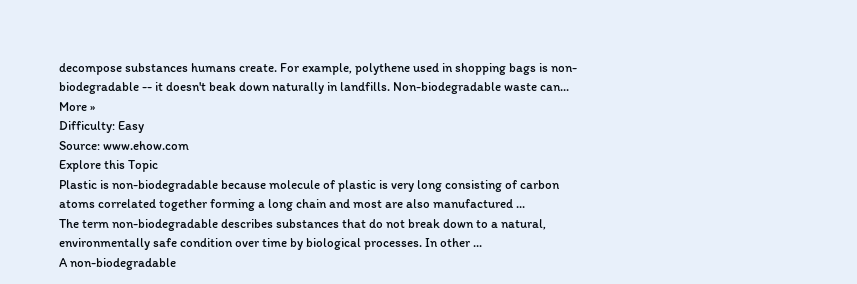decompose substances humans create. For example, polythene used in shopping bags is non-biodegradable -- it doesn't beak down naturally in landfills. Non-biodegradable waste can... More »
Difficulty: Easy
Source: www.ehow.com
Explore this Topic
Plastic is non-biodegradable because molecule of plastic is very long consisting of carbon atoms correlated together forming a long chain and most are also manufactured ...
The term non-biodegradable describes substances that do not break down to a natural, environmentally safe condition over time by biological processes. In other ...
A non-biodegradable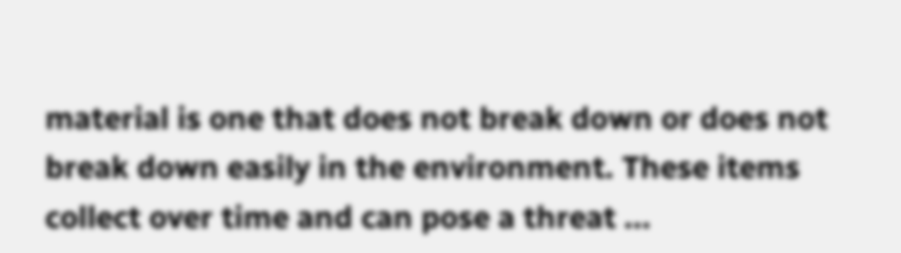material is one that does not break down or does not break down easily in the environment. These items collect over time and can pose a threat ...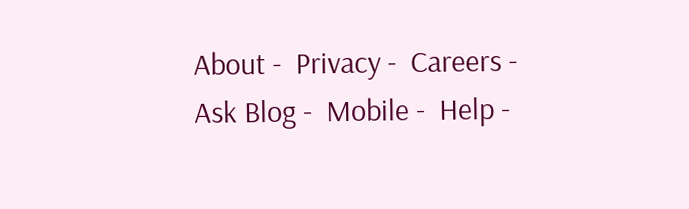About -  Privacy -  Careers -  Ask Blog -  Mobile -  Help -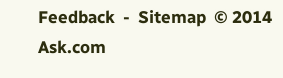Feedback  -  Sitemap  © 2014 Ask.com